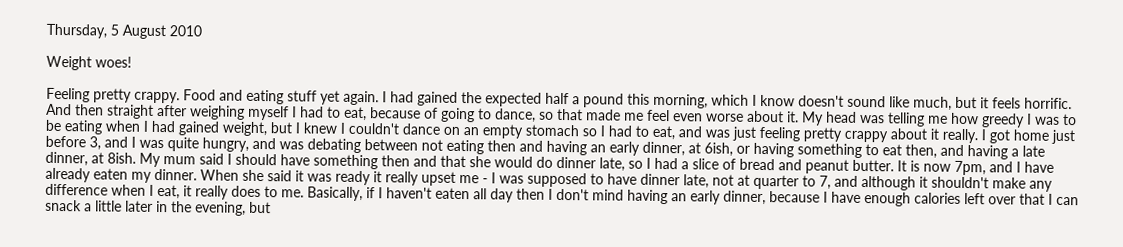Thursday, 5 August 2010

Weight woes!

Feeling pretty crappy. Food and eating stuff yet again. I had gained the expected half a pound this morning, which I know doesn't sound like much, but it feels horrific. And then straight after weighing myself I had to eat, because of going to dance, so that made me feel even worse about it. My head was telling me how greedy I was to be eating when I had gained weight, but I knew I couldn't dance on an empty stomach so I had to eat, and was just feeling pretty crappy about it really. I got home just before 3, and I was quite hungry, and was debating between not eating then and having an early dinner, at 6ish, or having something to eat then, and having a late dinner, at 8ish. My mum said I should have something then and that she would do dinner late, so I had a slice of bread and peanut butter. It is now 7pm, and I have already eaten my dinner. When she said it was ready it really upset me - I was supposed to have dinner late, not at quarter to 7, and although it shouldn't make any difference when I eat, it really does to me. Basically, if I haven't eaten all day then I don't mind having an early dinner, because I have enough calories left over that I can snack a little later in the evening, but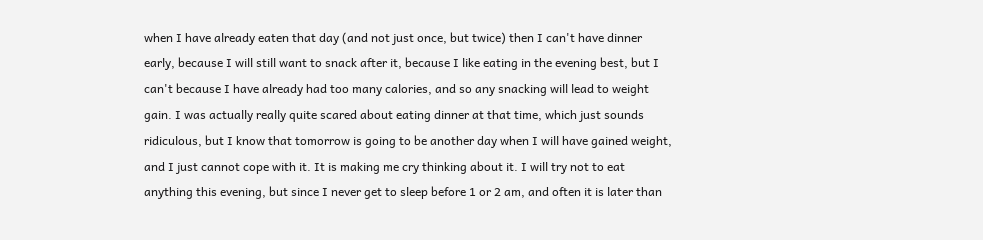when I have already eaten that day (and not just once, but twice) then I can't have dinner early, because I will still want to snack after it, because I like eating in the evening best, but I can't because I have already had too many calories, and so any snacking will lead to weight gain. I was actually really quite scared about eating dinner at that time, which just sounds ridiculous, but I know that tomorrow is going to be another day when I will have gained weight, and I just cannot cope with it. It is making me cry thinking about it. I will try not to eat anything this evening, but since I never get to sleep before 1 or 2 am, and often it is later than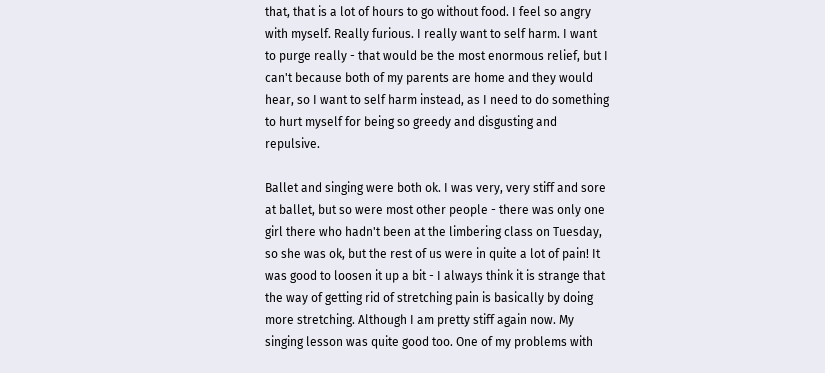that, that is a lot of hours to go without food. I feel so angry with myself. Really furious. I really want to self harm. I want to purge really - that would be the most enormous relief, but I can't because both of my parents are home and they would hear, so I want to self harm instead, as I need to do something to hurt myself for being so greedy and disgusting and repulsive.

Ballet and singing were both ok. I was very, very stiff and sore at ballet, but so were most other people - there was only one girl there who hadn't been at the limbering class on Tuesday, so she was ok, but the rest of us were in quite a lot of pain! It was good to loosen it up a bit - I always think it is strange that the way of getting rid of stretching pain is basically by doing more stretching. Although I am pretty stiff again now. My singing lesson was quite good too. One of my problems with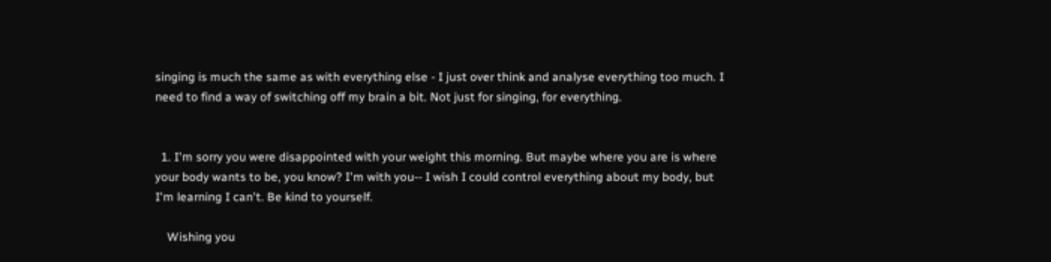singing is much the same as with everything else - I just over think and analyse everything too much. I need to find a way of switching off my brain a bit. Not just for singing, for everything.


  1. I'm sorry you were disappointed with your weight this morning. But maybe where you are is where your body wants to be, you know? I'm with you-- I wish I could control everything about my body, but I'm learning I can't. Be kind to yourself.

    Wishing you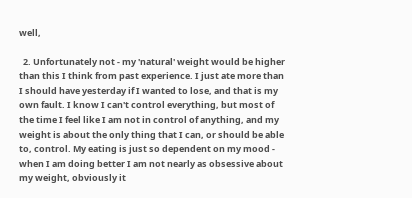well,

  2. Unfortunately not - my 'natural' weight would be higher than this I think from past experience. I just ate more than I should have yesterday if I wanted to lose, and that is my own fault. I know I can't control everything, but most of the time I feel like I am not in control of anything, and my weight is about the only thing that I can, or should be able to, control. My eating is just so dependent on my mood - when I am doing better I am not nearly as obsessive about my weight, obviously it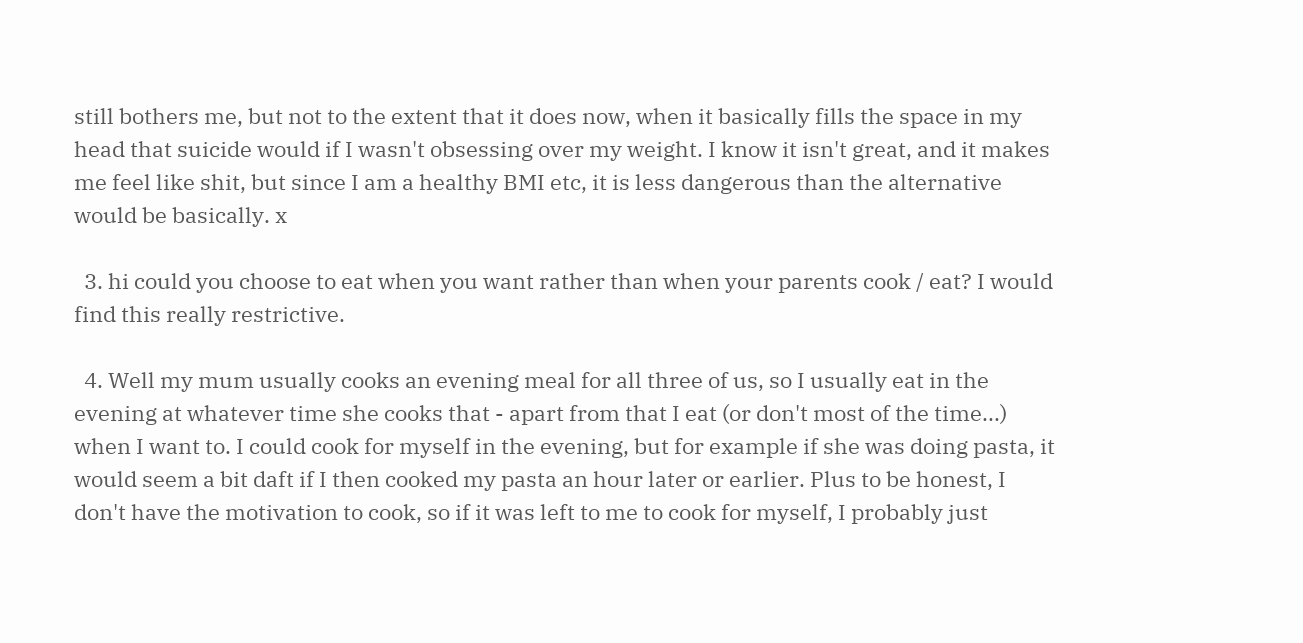still bothers me, but not to the extent that it does now, when it basically fills the space in my head that suicide would if I wasn't obsessing over my weight. I know it isn't great, and it makes me feel like shit, but since I am a healthy BMI etc, it is less dangerous than the alternative would be basically. x

  3. hi could you choose to eat when you want rather than when your parents cook / eat? I would find this really restrictive.

  4. Well my mum usually cooks an evening meal for all three of us, so I usually eat in the evening at whatever time she cooks that - apart from that I eat (or don't most of the time...) when I want to. I could cook for myself in the evening, but for example if she was doing pasta, it would seem a bit daft if I then cooked my pasta an hour later or earlier. Plus to be honest, I don't have the motivation to cook, so if it was left to me to cook for myself, I probably just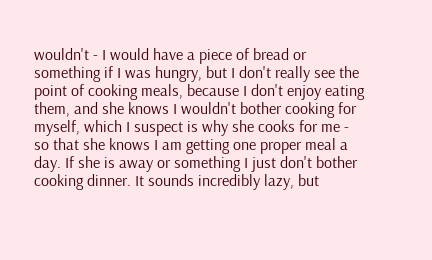wouldn't - I would have a piece of bread or something if I was hungry, but I don't really see the point of cooking meals, because I don't enjoy eating them, and she knows I wouldn't bother cooking for myself, which I suspect is why she cooks for me - so that she knows I am getting one proper meal a day. If she is away or something I just don't bother cooking dinner. It sounds incredibly lazy, but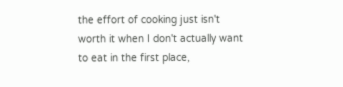the effort of cooking just isn't worth it when I don't actually want to eat in the first place,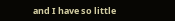and I have so little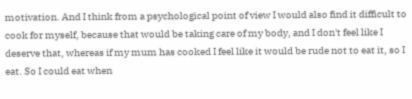motivation. And I think from a psychological point of view I would also find it difficult to cook for myself, because that would be taking care of my body, and I don't feel like I deserve that, whereas if my mum has cooked I feel like it would be rude not to eat it, so I eat. So I could eat when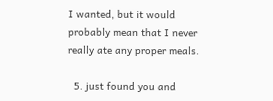I wanted, but it would probably mean that I never really ate any proper meals.

  5. just found you and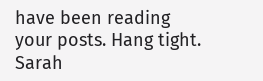have been reading your posts. Hang tight. Sarah